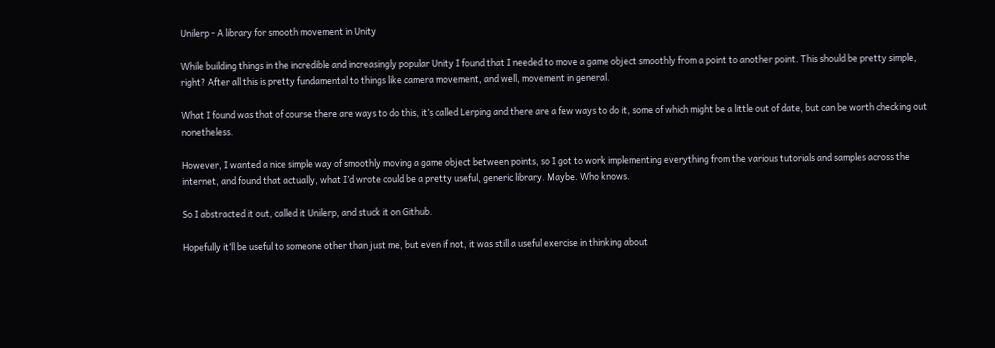Unilerp - A library for smooth movement in Unity

While building things in the incredible and increasingly popular Unity I found that I needed to move a game object smoothly from a point to another point. This should be pretty simple, right? After all this is pretty fundamental to things like camera movement, and well, movement in general.

What I found was that of course there are ways to do this, it’s called Lerping and there are a few ways to do it, some of which might be a little out of date, but can be worth checking out nonetheless.

However, I wanted a nice simple way of smoothly moving a game object between points, so I got to work implementing everything from the various tutorials and samples across the internet, and found that actually, what I’d wrote could be a pretty useful, generic library. Maybe. Who knows.

So I abstracted it out, called it Unilerp, and stuck it on Github.

Hopefully it’ll be useful to someone other than just me, but even if not, it was still a useful exercise in thinking about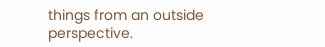things from an outside perspective.